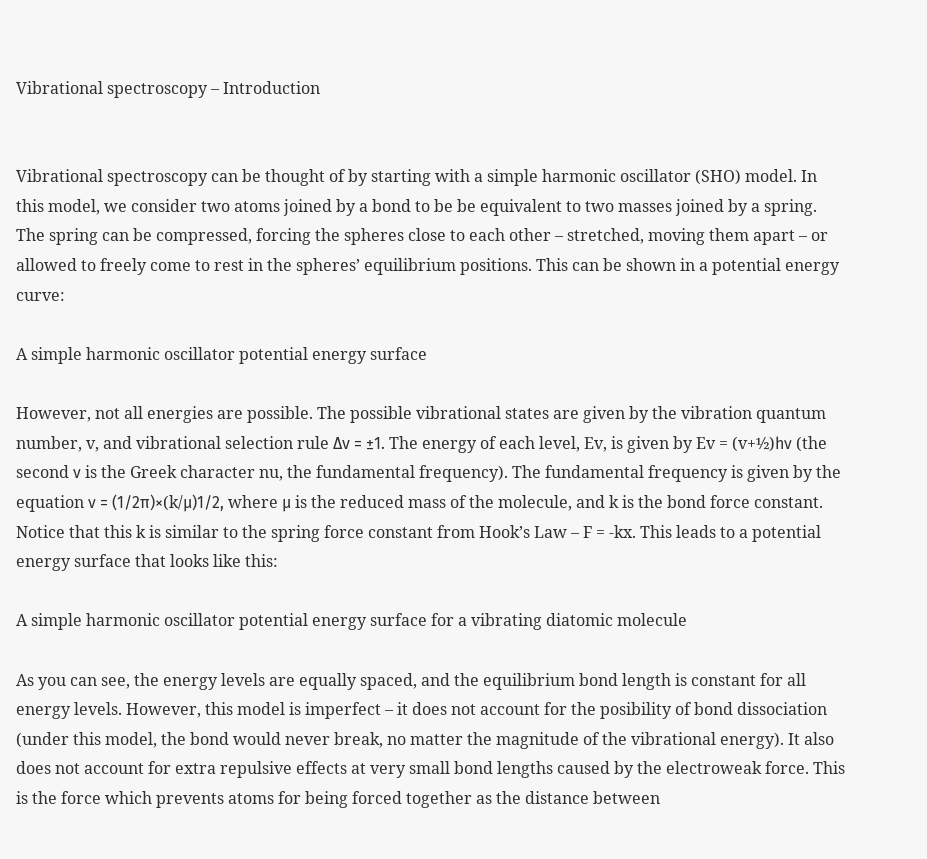Vibrational spectroscopy – Introduction


Vibrational spectroscopy can be thought of by starting with a simple harmonic oscillator (SHO) model. In this model, we consider two atoms joined by a bond to be be equivalent to two masses joined by a spring. The spring can be compressed, forcing the spheres close to each other – stretched, moving them apart – or allowed to freely come to rest in the spheres’ equilibrium positions. This can be shown in a potential energy curve:

A simple harmonic oscillator potential energy surface

However, not all energies are possible. The possible vibrational states are given by the vibration quantum number, v, and vibrational selection rule Δv = ±1. The energy of each level, Ev, is given by Ev = (v+½)hν (the second ν is the Greek character nu, the fundamental frequency). The fundamental frequency is given by the equation ν = (1/2π)×(k/μ)1/2, where μ is the reduced mass of the molecule, and k is the bond force constant. Notice that this k is similar to the spring force constant from Hook’s Law – F = -kx. This leads to a potential energy surface that looks like this:

A simple harmonic oscillator potential energy surface for a vibrating diatomic molecule

As you can see, the energy levels are equally spaced, and the equilibrium bond length is constant for all energy levels. However, this model is imperfect – it does not account for the posibility of bond dissociation (under this model, the bond would never break, no matter the magnitude of the vibrational energy). It also does not account for extra repulsive effects at very small bond lengths caused by the electroweak force. This is the force which prevents atoms for being forced together as the distance between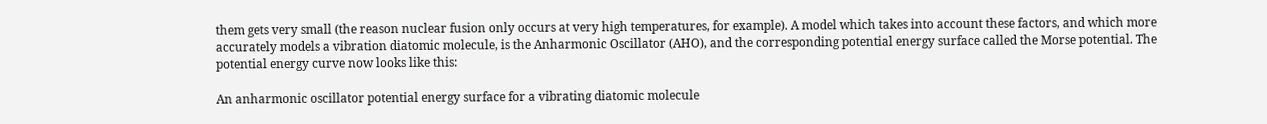them gets very small (the reason nuclear fusion only occurs at very high temperatures, for example). A model which takes into account these factors, and which more accurately models a vibration diatomic molecule, is the Anharmonic Oscillator (AHO), and the corresponding potential energy surface called the Morse potential. The potential energy curve now looks like this:

An anharmonic oscillator potential energy surface for a vibrating diatomic molecule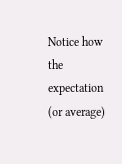Notice how the expectation (or average)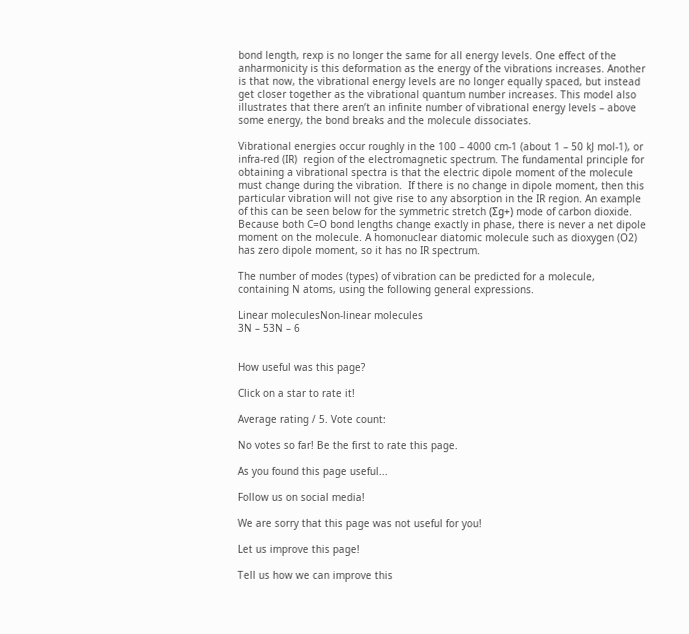bond length, rexp is no longer the same for all energy levels. One effect of the anharmonicity is this deformation as the energy of the vibrations increases. Another is that now, the vibrational energy levels are no longer equally spaced, but instead get closer together as the vibrational quantum number increases. This model also illustrates that there aren’t an infinite number of vibrational energy levels – above some energy, the bond breaks and the molecule dissociates.

Vibrational energies occur roughly in the 100 – 4000 cm-1 (about 1 – 50 kJ mol-1), or infra-red (IR)  region of the electromagnetic spectrum. The fundamental principle for obtaining a vibrational spectra is that the electric dipole moment of the molecule must change during the vibration.  If there is no change in dipole moment, then this particular vibration will not give rise to any absorption in the IR region. An example of this can be seen below for the symmetric stretch (Σg+) mode of carbon dioxide.  Because both C=O bond lengths change exactly in phase, there is never a net dipole moment on the molecule. A homonuclear diatomic molecule such as dioxygen (O2) has zero dipole moment, so it has no IR spectrum.

The number of modes (types) of vibration can be predicted for a molecule, containing N atoms, using the following general expressions.

Linear moleculesNon-linear molecules
3N – 53N – 6


How useful was this page?

Click on a star to rate it!

Average rating / 5. Vote count:

No votes so far! Be the first to rate this page.

As you found this page useful...

Follow us on social media!

We are sorry that this page was not useful for you!

Let us improve this page!

Tell us how we can improve this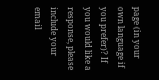page (in your own language if you prefer)? If you would like a response, please include your email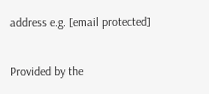address e.g. [email protected]

Provided by the